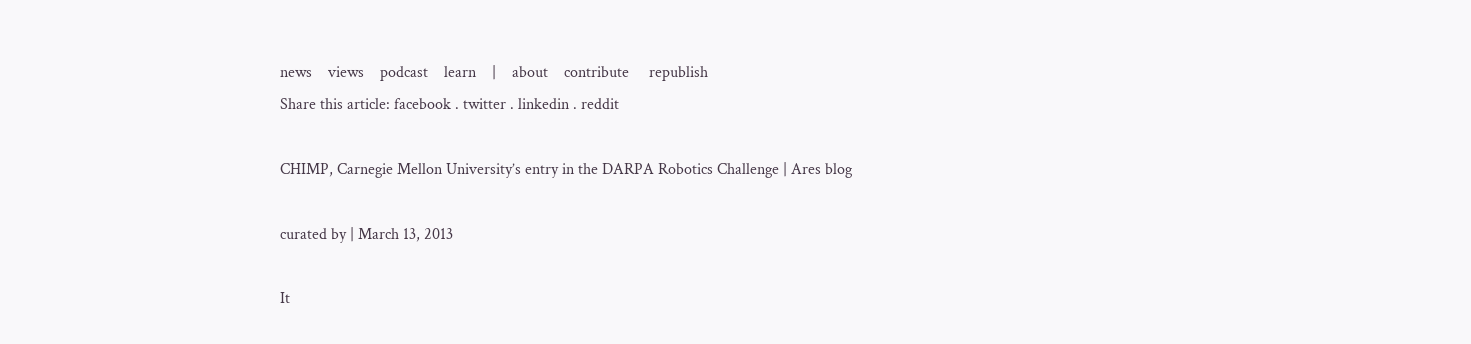news    views    podcast    learn    |    about    contribute     republish
Share this article: facebook . twitter . linkedin . reddit

CHIMP, Carnegie Mellon University’s entry in the DARPA Robotics Challenge | Ares blog

curated by | March 13, 2013

It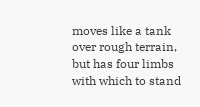moves like a tank over rough terrain, but has four limbs with which to stand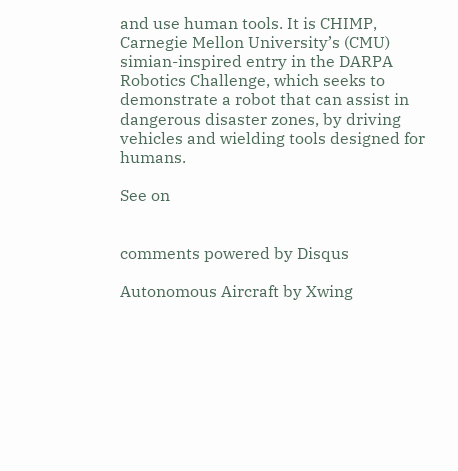and use human tools. It is CHIMP, Carnegie Mellon University’s (CMU) simian-inspired entry in the DARPA Robotics Challenge, which seeks to demonstrate a robot that can assist in dangerous disaster zones, by driving vehicles and wielding tools designed for humans.

See on


comments powered by Disqus

Autonomous Aircraft by Xwing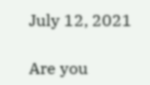July 12, 2021

Are you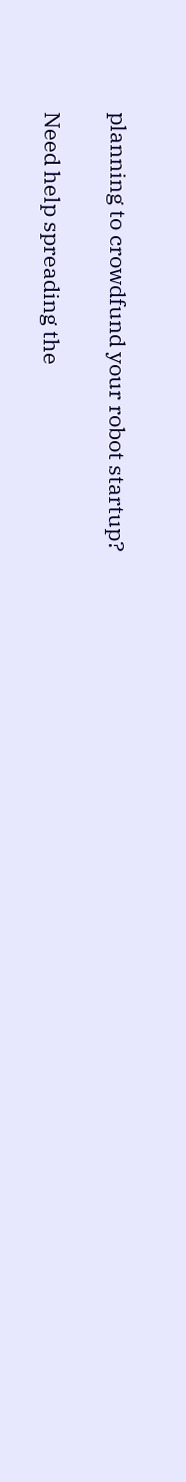planning to crowdfund your robot startup?

Need help spreading the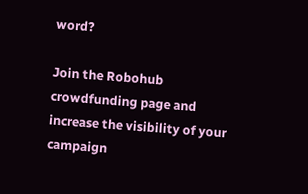word?

Join the Robohub crowdfunding page and increase the visibility of your campaign